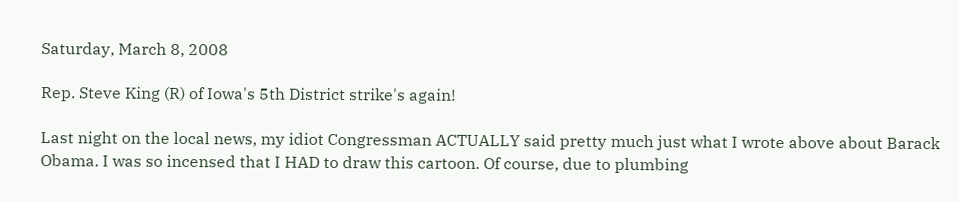Saturday, March 8, 2008

Rep. Steve King (R) of Iowa's 5th District strike's again!

Last night on the local news, my idiot Congressman ACTUALLY said pretty much just what I wrote above about Barack Obama. I was so incensed that I HAD to draw this cartoon. Of course, due to plumbing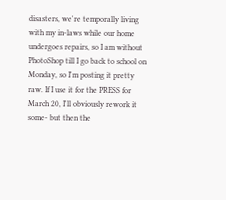disasters, we're temporally living with my in-laws while our home undergoes repairs, so I am without PhotoShop till I go back to school on Monday, so I'm posting it pretty raw. If I use it for the PRESS for March 20, I'll obviously rework it some- but then the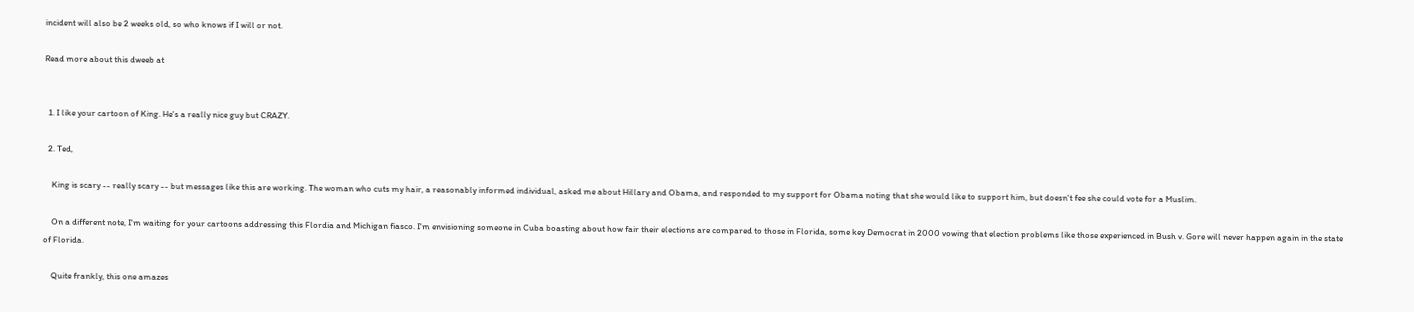incident will also be 2 weeks old, so who knows if I will or not.

Read more about this dweeb at


  1. I like your cartoon of King. He's a really nice guy but CRAZY.

  2. Ted,

    King is scary -- really scary -- but messages like this are working. The woman who cuts my hair, a reasonably informed individual, asked me about Hillary and Obama, and responded to my support for Obama noting that she would like to support him, but doesn't fee she could vote for a Muslim.

    On a different note, I'm waiting for your cartoons addressing this Flordia and Michigan fiasco. I'm envisioning someone in Cuba boasting about how fair their elections are compared to those in Florida, some key Democrat in 2000 vowing that election problems like those experienced in Bush v. Gore will never happen again in the state of Florida.

    Quite frankly, this one amazes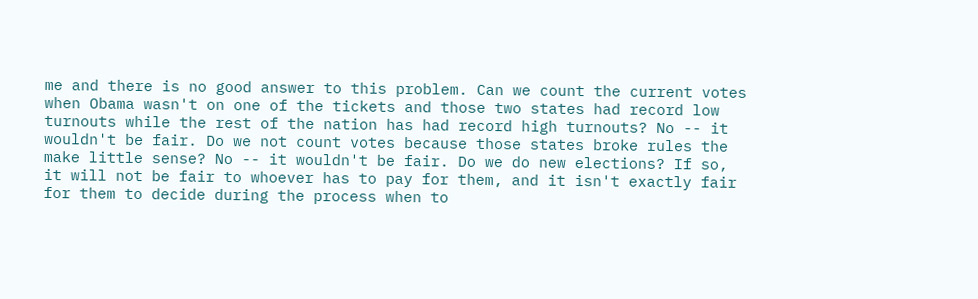me and there is no good answer to this problem. Can we count the current votes when Obama wasn't on one of the tickets and those two states had record low turnouts while the rest of the nation has had record high turnouts? No -- it wouldn't be fair. Do we not count votes because those states broke rules the make little sense? No -- it wouldn't be fair. Do we do new elections? If so, it will not be fair to whoever has to pay for them, and it isn't exactly fair for them to decide during the process when to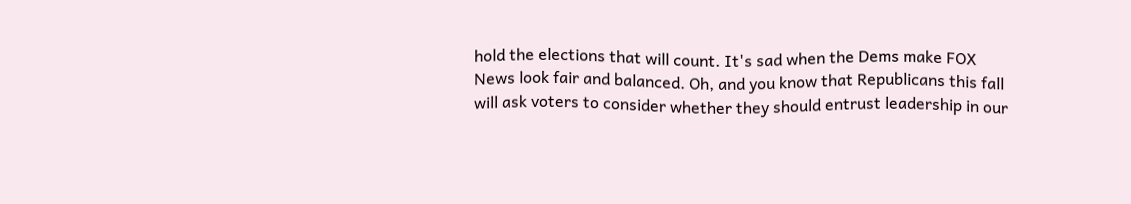hold the elections that will count. It's sad when the Dems make FOX News look fair and balanced. Oh, and you know that Republicans this fall will ask voters to consider whether they should entrust leadership in our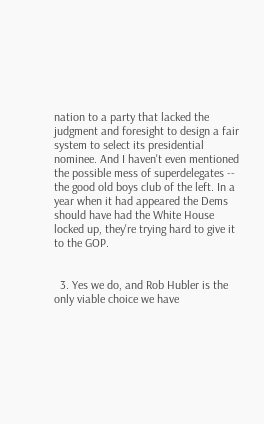nation to a party that lacked the judgment and foresight to design a fair system to select its presidential nominee. And I haven't even mentioned the possible mess of superdelegates -- the good old boys club of the left. In a year when it had appeared the Dems should have had the White House locked up, they're trying hard to give it to the GOP.


  3. Yes we do, and Rob Hubler is the only viable choice we have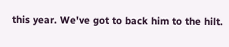this year. We've got to back him to the hilt.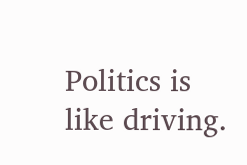Politics is like driving.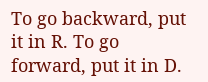To go backward, put it in R. To go forward, put it in D.